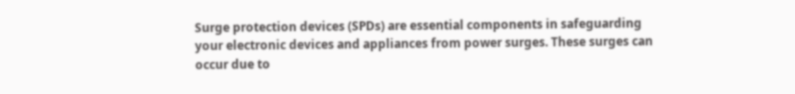Surge protection devices (SPDs) are essential components in safeguarding your electronic devices and appliances from power surges. These surges can occur due to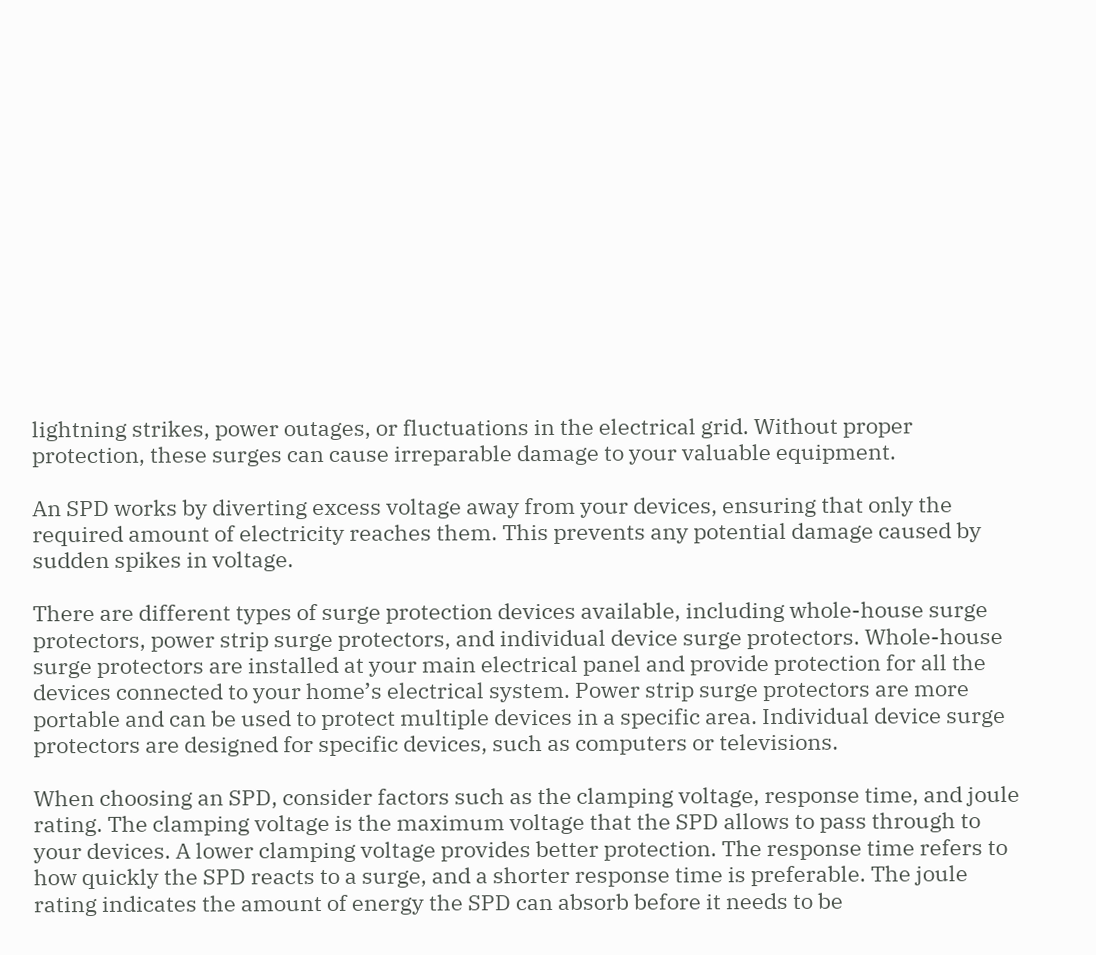lightning strikes, power outages, or fluctuations in the electrical grid. Without proper protection, these surges can cause irreparable damage to your valuable equipment.

An SPD works by diverting excess voltage away from your devices, ensuring that only the required amount of electricity reaches them. This prevents any potential damage caused by sudden spikes in voltage.

There are different types of surge protection devices available, including whole-house surge protectors, power strip surge protectors, and individual device surge protectors. Whole-house surge protectors are installed at your main electrical panel and provide protection for all the devices connected to your home’s electrical system. Power strip surge protectors are more portable and can be used to protect multiple devices in a specific area. Individual device surge protectors are designed for specific devices, such as computers or televisions.

When choosing an SPD, consider factors such as the clamping voltage, response time, and joule rating. The clamping voltage is the maximum voltage that the SPD allows to pass through to your devices. A lower clamping voltage provides better protection. The response time refers to how quickly the SPD reacts to a surge, and a shorter response time is preferable. The joule rating indicates the amount of energy the SPD can absorb before it needs to be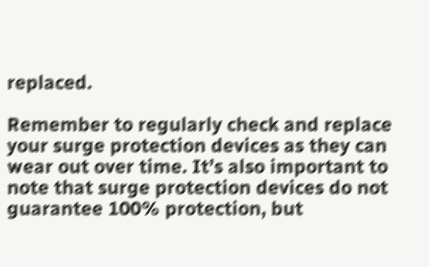replaced.

Remember to regularly check and replace your surge protection devices as they can wear out over time. It’s also important to note that surge protection devices do not guarantee 100% protection, but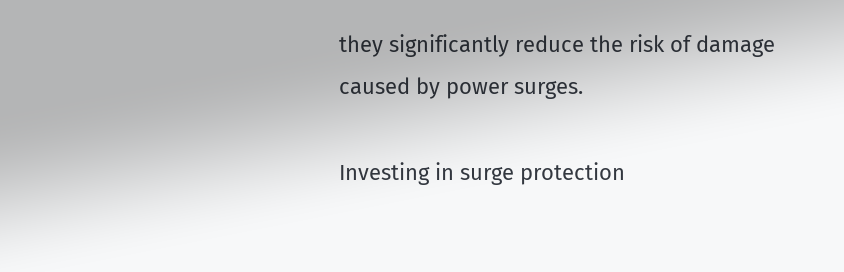they significantly reduce the risk of damage caused by power surges.

Investing in surge protection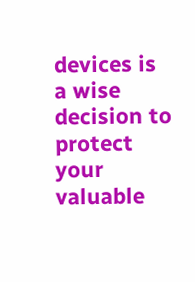devices is a wise decision to protect your valuable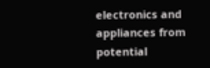electronics and appliances from potential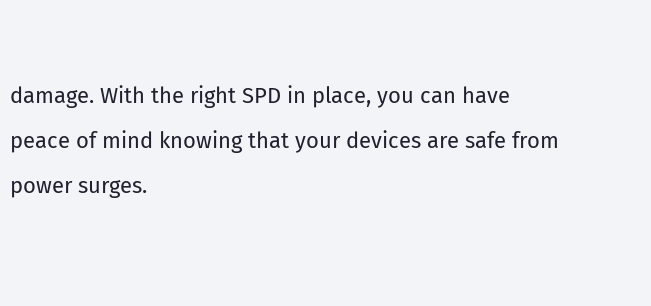damage. With the right SPD in place, you can have peace of mind knowing that your devices are safe from power surges.